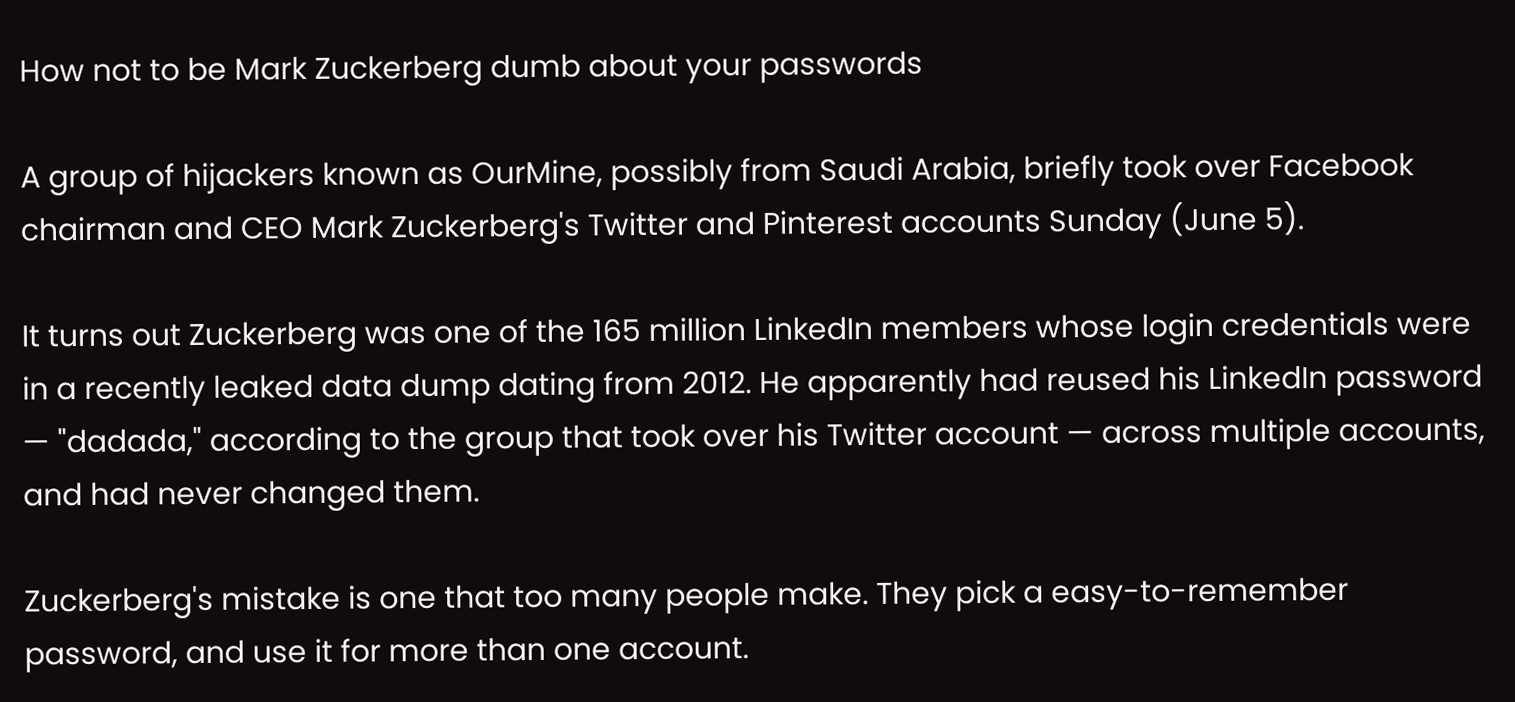How not to be Mark Zuckerberg dumb about your passwords

A group of hijackers known as OurMine, possibly from Saudi Arabia, briefly took over Facebook chairman and CEO Mark Zuckerberg's Twitter and Pinterest accounts Sunday (June 5).

It turns out Zuckerberg was one of the 165 million LinkedIn members whose login credentials were in a recently leaked data dump dating from 2012. He apparently had reused his LinkedIn password — "dadada," according to the group that took over his Twitter account — across multiple accounts, and had never changed them.

Zuckerberg's mistake is one that too many people make. They pick a easy-to-remember password, and use it for more than one account.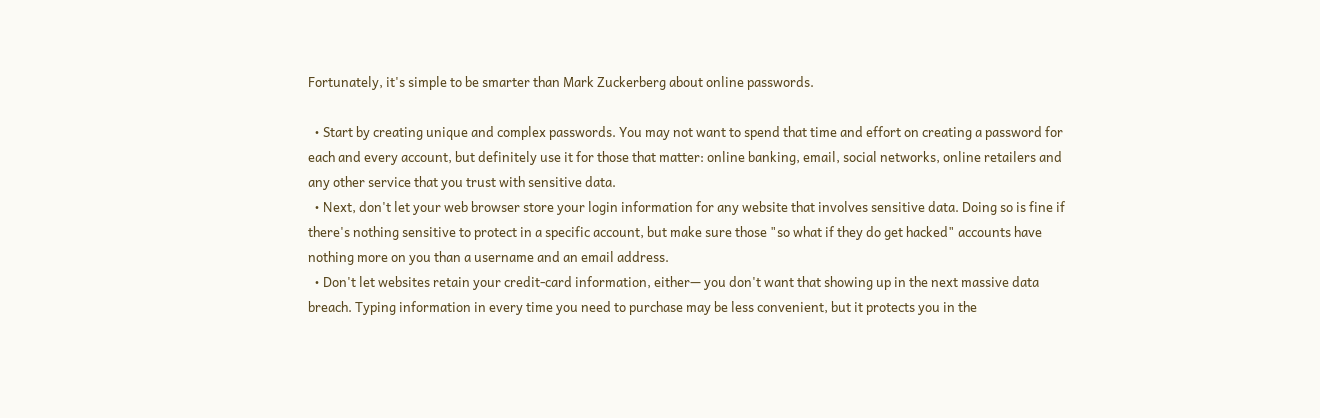Fortunately, it's simple to be smarter than Mark Zuckerberg about online passwords.

  • Start by creating unique and complex passwords. You may not want to spend that time and effort on creating a password for each and every account, but definitely use it for those that matter: online banking, email, social networks, online retailers and any other service that you trust with sensitive data.
  • Next, don't let your web browser store your login information for any website that involves sensitive data. Doing so is fine if there's nothing sensitive to protect in a specific account, but make sure those "so what if they do get hacked" accounts have nothing more on you than a username and an email address.
  • Don't let websites retain your credit-card information, either— you don't want that showing up in the next massive data breach. Typing information in every time you need to purchase may be less convenient, but it protects you in the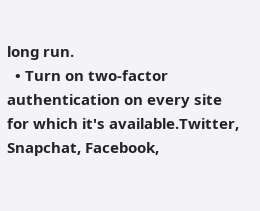long run.
  • Turn on two-factor authentication on every site for which it's available.Twitter, Snapchat, Facebook,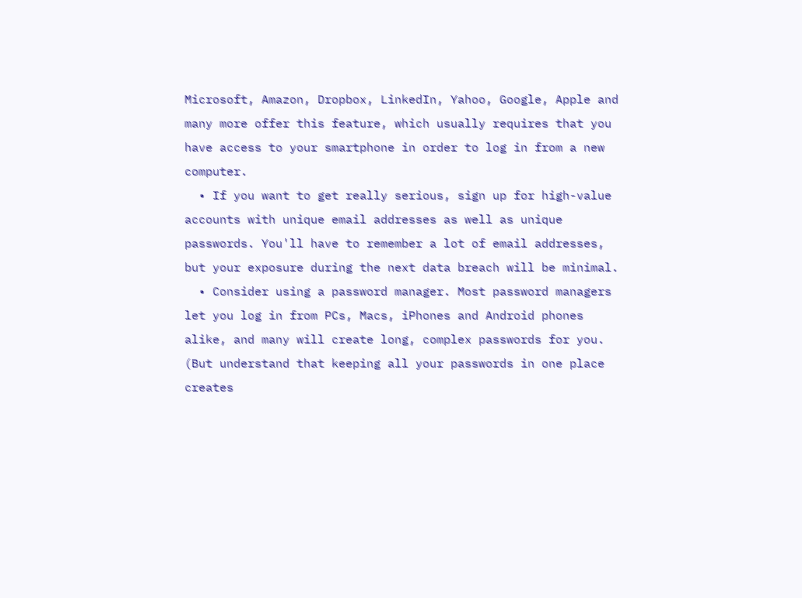Microsoft, Amazon, Dropbox, LinkedIn, Yahoo, Google, Apple and many more offer this feature, which usually requires that you have access to your smartphone in order to log in from a new computer.
  • If you want to get really serious, sign up for high-value accounts with unique email addresses as well as unique passwords. You'll have to remember a lot of email addresses, but your exposure during the next data breach will be minimal.
  • Consider using a password manager. Most password managers let you log in from PCs, Macs, iPhones and Android phones alike, and many will create long, complex passwords for you. (But understand that keeping all your passwords in one place creates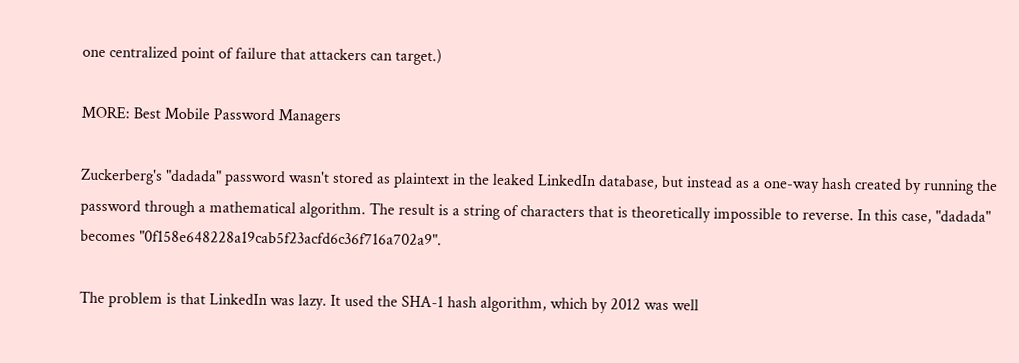one centralized point of failure that attackers can target.)

MORE: Best Mobile Password Managers

Zuckerberg's "dadada" password wasn't stored as plaintext in the leaked LinkedIn database, but instead as a one-way hash created by running the password through a mathematical algorithm. The result is a string of characters that is theoretically impossible to reverse. In this case, "dadada" becomes "0f158e648228a19cab5f23acfd6c36f716a702a9".

The problem is that LinkedIn was lazy. It used the SHA-1 hash algorithm, which by 2012 was well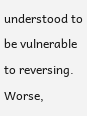understood to be vulnerable to reversing. Worse,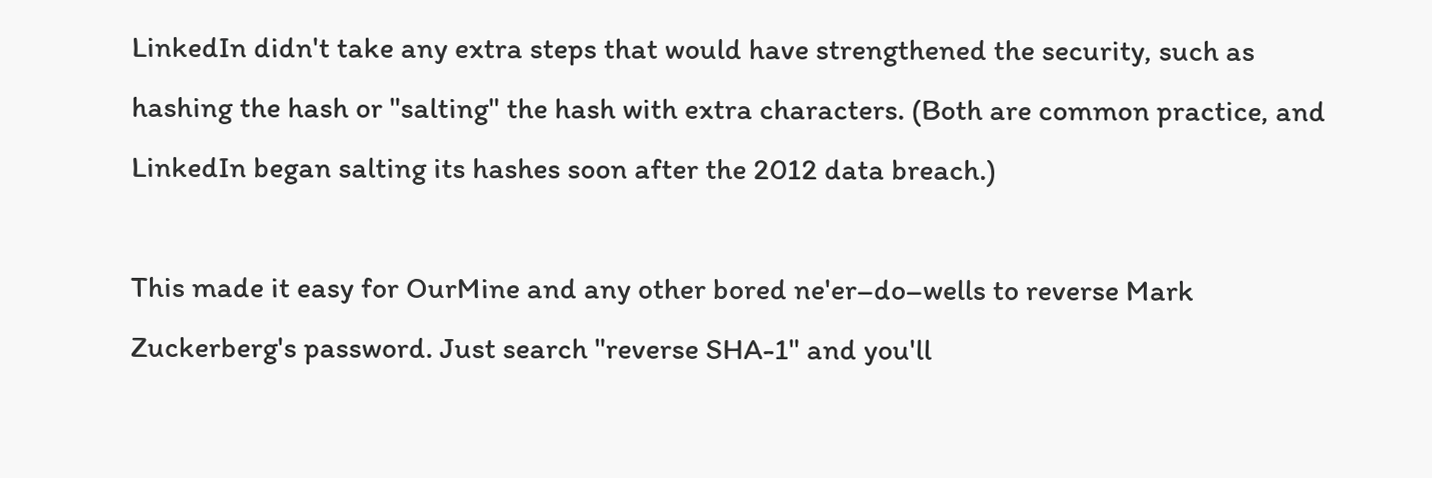LinkedIn didn't take any extra steps that would have strengthened the security, such as hashing the hash or "salting" the hash with extra characters. (Both are common practice, and LinkedIn began salting its hashes soon after the 2012 data breach.)

This made it easy for OurMine and any other bored ne'er–do–wells to reverse Mark Zuckerberg's password. Just search "reverse SHA-1" and you'll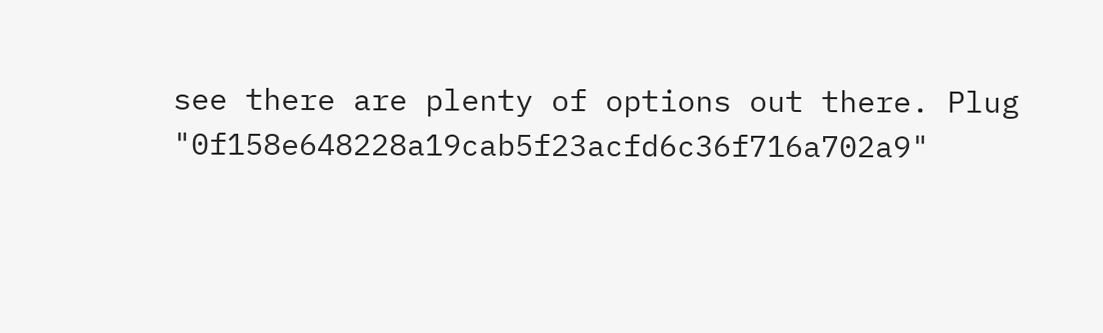see there are plenty of options out there. Plug "0f158e648228a19cab5f23acfd6c36f716a702a9"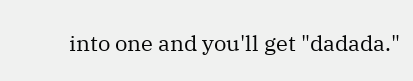into one and you'll get "dadada."